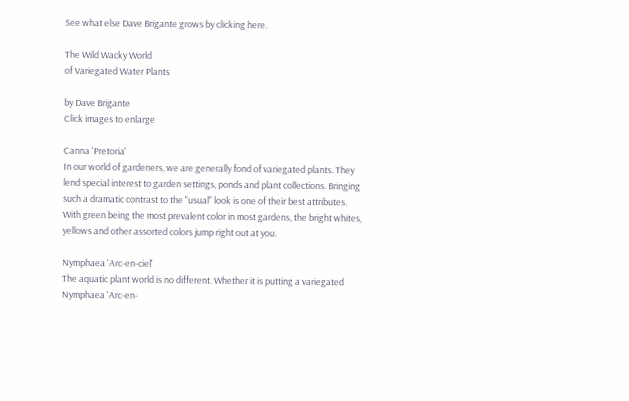See what else Dave Brigante grows by clicking here.

The Wild Wacky World
of Variegated Water Plants

by Dave Brigante
Click images to enlarge

Canna 'Pretoria'
In our world of gardeners, we are generally fond of variegated plants. They lend special interest to garden settings, ponds and plant collections. Bringing such a dramatic contrast to the "usual" look is one of their best attributes. With green being the most prevalent color in most gardens, the bright whites, yellows and other assorted colors jump right out at you.

Nymphaea 'Arc-en-ciel'
The aquatic plant world is no different. Whether it is putting a variegated Nymphaea 'Arc-en-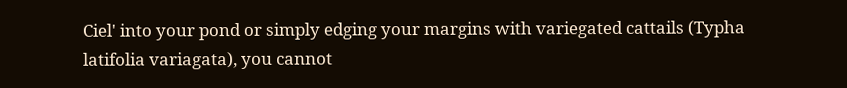Ciel' into your pond or simply edging your margins with variegated cattails (Typha latifolia variagata), you cannot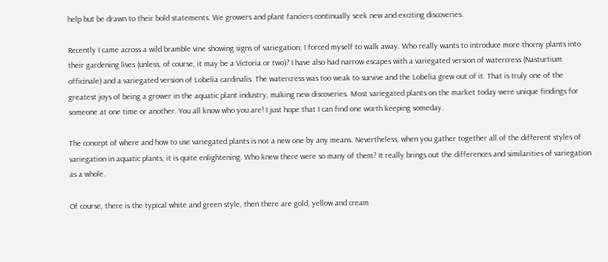help but be drawn to their bold statements. We growers and plant fanciers continually seek new and exciting discoveries.

Recently I came across a wild bramble vine showing signs of variegation; I forced myself to walk away. Who really wants to introduce more thorny plants into their gardening lives (unless, of course, it may be a Victoria or two)? I have also had narrow escapes with a variegated version of watercress (Nasturtium officinale) and a variegated version of Lobelia cardinalis. The watercress was too weak to survive and the Lobelia grew out of it. That is truly one of the greatest joys of being a grower in the aquatic plant industry, making new discoveries. Most variegated plants on the market today were unique findings for someone at one time or another. You all know who you are! I just hope that I can find one worth keeping someday.

The concept of where and how to use variegated plants is not a new one by any means. Nevertheless, when you gather together all of the different styles of variegation in aquatic plants, it is quite enlightening. Who knew there were so many of them? It really brings out the differences and similarities of variegation as a whole.

Of course, there is the typical white and green style, then there are gold, yellow and cream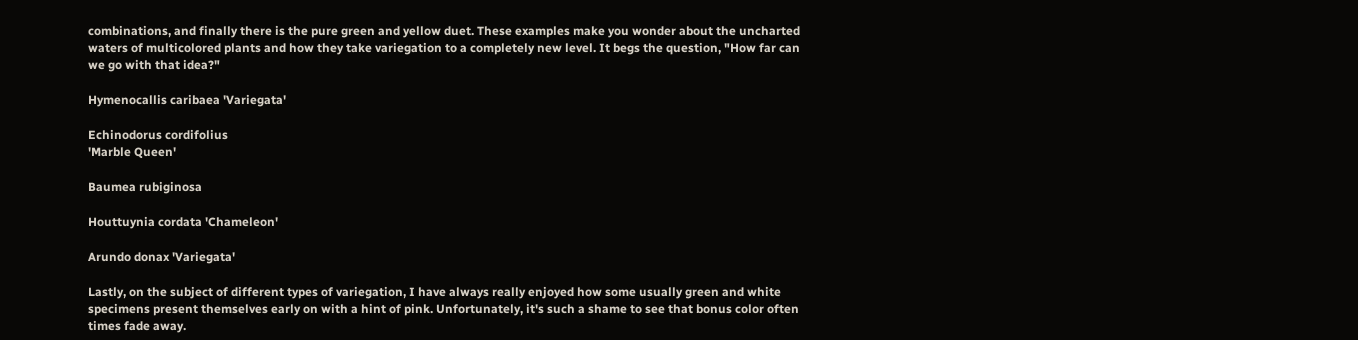combinations, and finally there is the pure green and yellow duet. These examples make you wonder about the uncharted waters of multicolored plants and how they take variegation to a completely new level. It begs the question, "How far can we go with that idea?"

Hymenocallis caribaea 'Variegata'

Echinodorus cordifolius
'Marble Queen'

Baumea rubiginosa

Houttuynia cordata 'Chameleon'

Arundo donax 'Variegata'

Lastly, on the subject of different types of variegation, I have always really enjoyed how some usually green and white specimens present themselves early on with a hint of pink. Unfortunately, it's such a shame to see that bonus color often times fade away.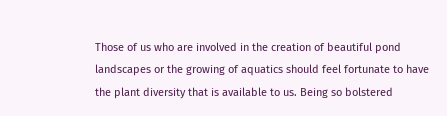Those of us who are involved in the creation of beautiful pond landscapes or the growing of aquatics should feel fortunate to have the plant diversity that is available to us. Being so bolstered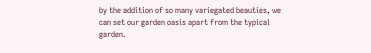by the addition of so many variegated beauties, we can set our garden oasis apart from the typical garden.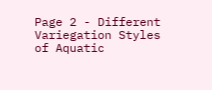Page 2 - Different Variegation Styles of Aquatic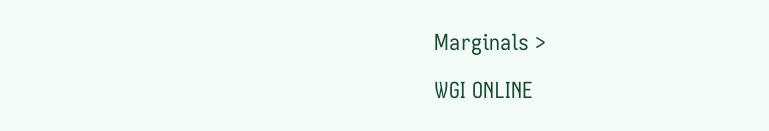Marginals >

WGI ONLINE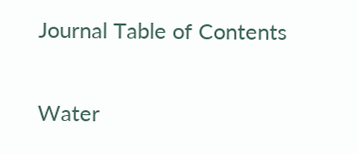Journal Table of Contents

Water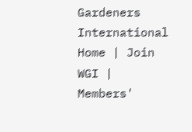Gardeners International
Home | Join WGI | Members'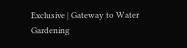Exclusive | Gateway to Water Gardening